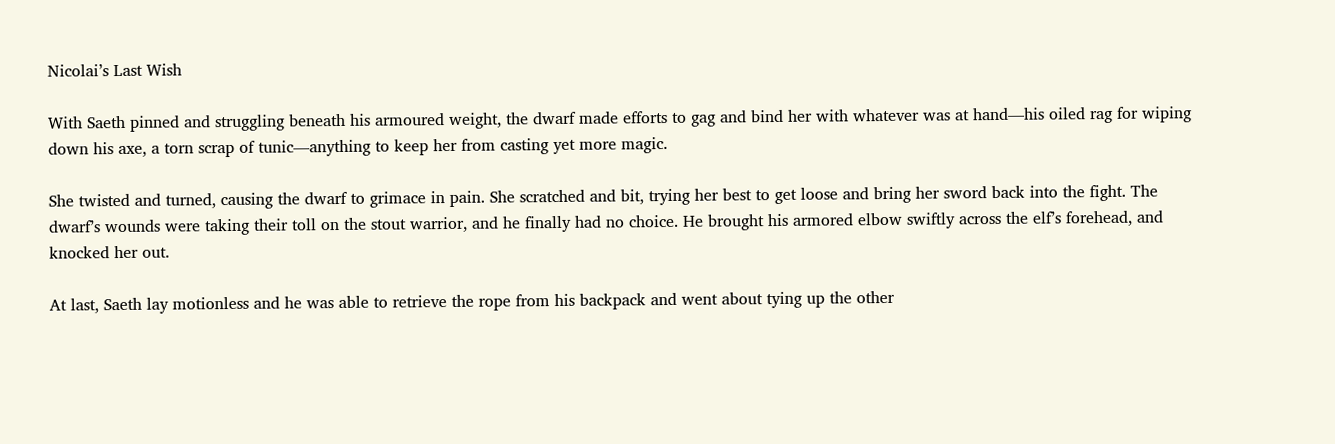Nicolai’s Last Wish

With Saeth pinned and struggling beneath his armoured weight, the dwarf made efforts to gag and bind her with whatever was at hand—his oiled rag for wiping down his axe, a torn scrap of tunic—anything to keep her from casting yet more magic.

She twisted and turned, causing the dwarf to grimace in pain. She scratched and bit, trying her best to get loose and bring her sword back into the fight. The dwarf’s wounds were taking their toll on the stout warrior, and he finally had no choice. He brought his armored elbow swiftly across the elf’s forehead, and knocked her out.

At last, Saeth lay motionless and he was able to retrieve the rope from his backpack and went about tying up the other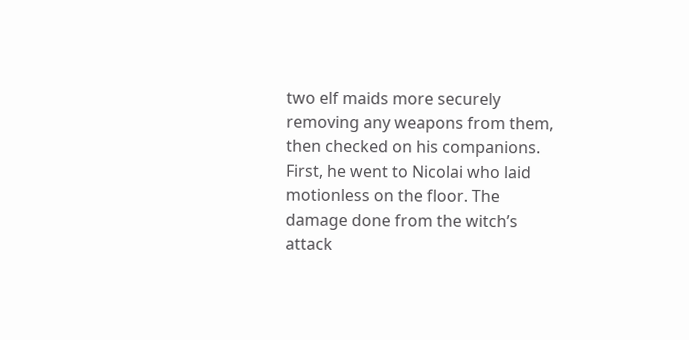two elf maids more securely removing any weapons from them, then checked on his companions. First, he went to Nicolai who laid motionless on the floor. The damage done from the witch’s attack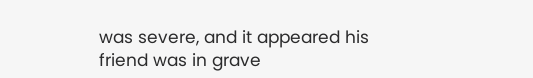was severe, and it appeared his friend was in grave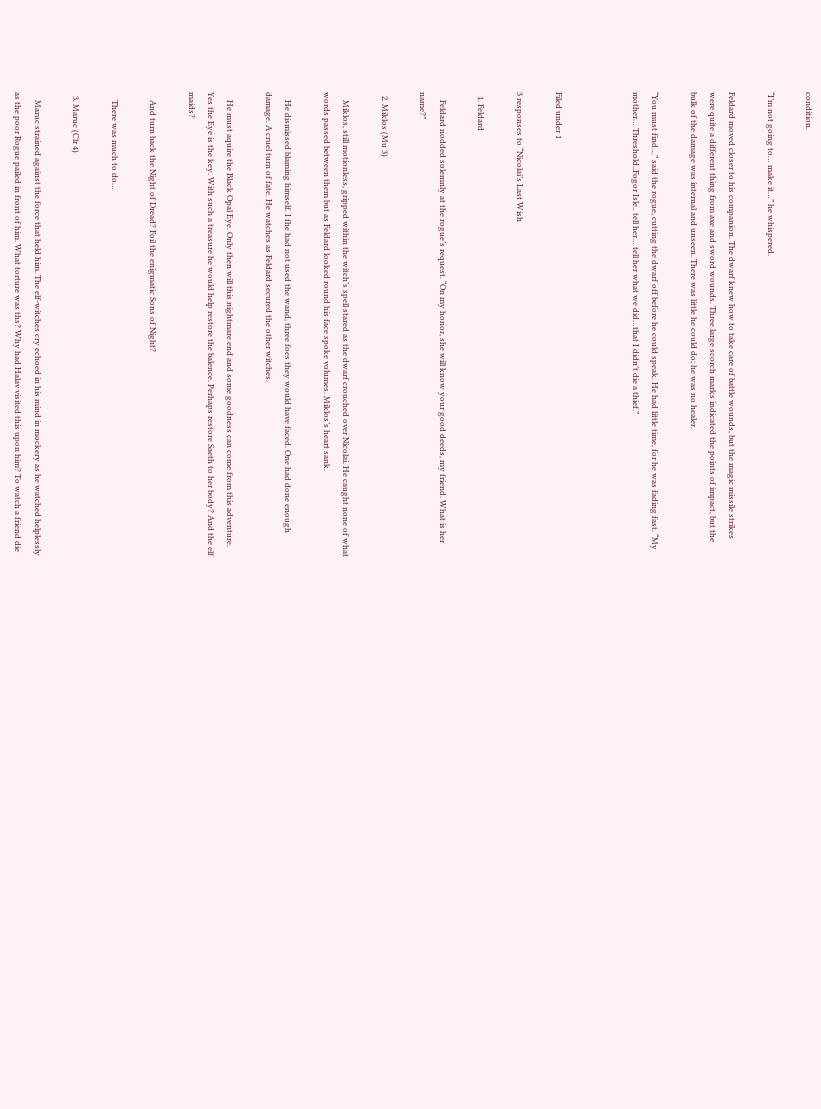condition.

“I’m not going to… make it…” he whispered.

Feldard moved closer to his companion. The dwarf knew how to take care of battle wounds, but the magic missile strikes were quite a different thing from axe and sword wounds. Three large scorch marks indicated the points of impact, but the bulk of the damage was internal and unseen. There was little he could do; he was no healer.

“You must find…” said the rogue, cutting the dwarf off before he could speak. He had little time, for he was fading fast. “My mother… Threshold..Fogor Isle.. tell her… tell her what we did…that I didn’t die a thief.”



Filed under 1

3 responses to “Nicolai’s Last Wish

  1. Feldard

    Feldard nodded solemnly at the rogue’s request. “On my honor, she will know your good deeds, my friend. What is her name?”

  2. Miklos (Mu 3)

    Miklos, still motionless, gripped within the witch’s spell stared as the dwarf crouched over Nicolai. He caught none of what words passed between them but as Feldard looked round his face spoke volumes. Miklos’s heart sank.

    He dismissed blaming himself. I fhe had not used the wand, three foes they would have faced. One had done enough damage. A cruel turn of fate. He watches as Feldard secured the other witches.

    He must aquire the Black Opal Eye. Only then will this nightmare end and some goodness can come from this adventure. Yes the Eye is the key. With such a treasure he would help restore the balence. Perhaps restore Saeth to her body? And the elf maids?

    And turn back the Night of Dread? Foil the enigmatic Sons of Night?

    There was much to do…

  3. Maruc (Clr 4)

    Maruc strained against the force that held him. The elf-witches cry echoed in his mind in mockery as he watched helplessly as the poor Rogue pailed in front of him. What torture was ths? Why had Halav visited this upon him? To watch a friend die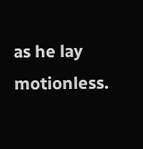as he lay motionless.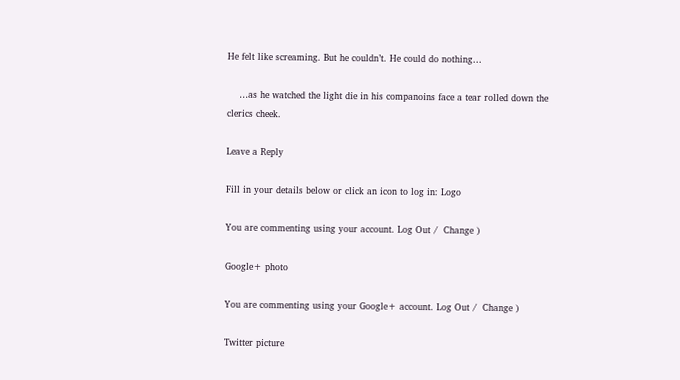He felt like screaming. But he couldn’t. He could do nothing…

    …as he watched the light die in his companoins face a tear rolled down the clerics cheek.

Leave a Reply

Fill in your details below or click an icon to log in: Logo

You are commenting using your account. Log Out /  Change )

Google+ photo

You are commenting using your Google+ account. Log Out /  Change )

Twitter picture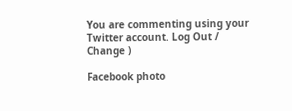You are commenting using your Twitter account. Log Out /  Change )

Facebook photo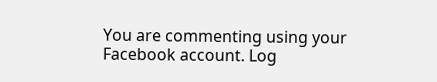You are commenting using your Facebook account. Log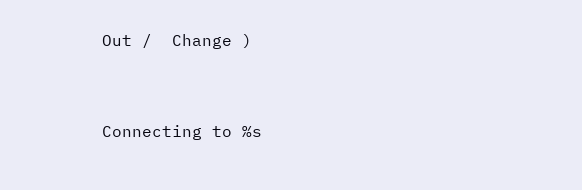Out /  Change )


Connecting to %s